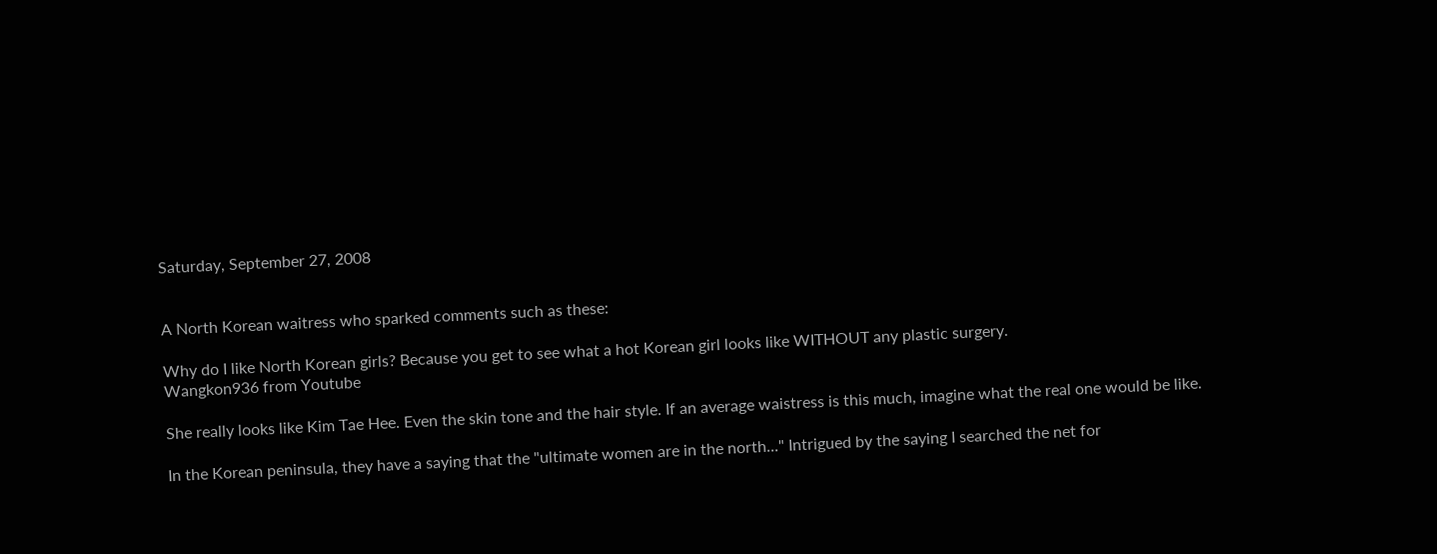Saturday, September 27, 2008


A North Korean waitress who sparked comments such as these:

Why do I like North Korean girls? Because you get to see what a hot Korean girl looks like WITHOUT any plastic surgery.
Wangkon936 from Youtube

She really looks like Kim Tae Hee. Even the skin tone and the hair style. If an average waistress is this much, imagine what the real one would be like.

In the Korean peninsula, they have a saying that the "ultimate women are in the north..." Intrigued by the saying I searched the net for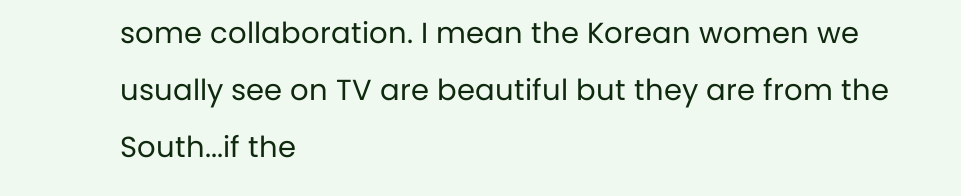some collaboration. I mean the Korean women we usually see on TV are beautiful but they are from the South...if the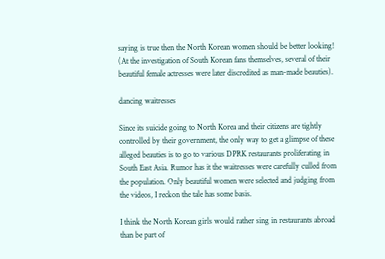saying is true then the North Korean women should be better looking! (At the investigation of South Korean fans themselves, several of their beautiful female actresses were later discredited as man-made beauties).

dancing waitresses

Since its suicide going to North Korea and their citizens are tightly controlled by their government, the only way to get a glimpse of these alleged beauties is to go to various DPRK restaurants proliferating in South East Asia. Rumor has it the waitresses were carefully culled from the population. Only beautiful women were selected and judging from the videos, I reckon the tale has some basis.

I think the North Korean girls would rather sing in restaurants abroad than be part of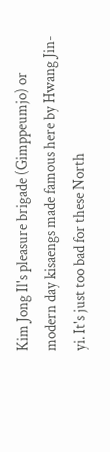Kim Jong Il's pleasure brigade (Gimppeumjo) or modern day kisaengs made famous here by Hwang Jin-yi. It's just too bad for these North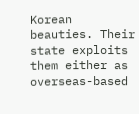Korean beauties. Their state exploits them either as overseas-based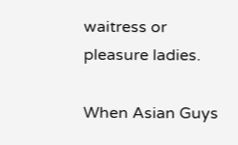waitress or pleasure ladies.

When Asian Guys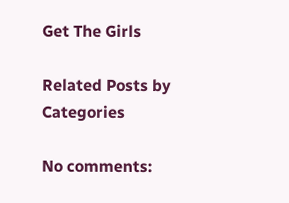Get The Girls

Related Posts by Categories

No comments: